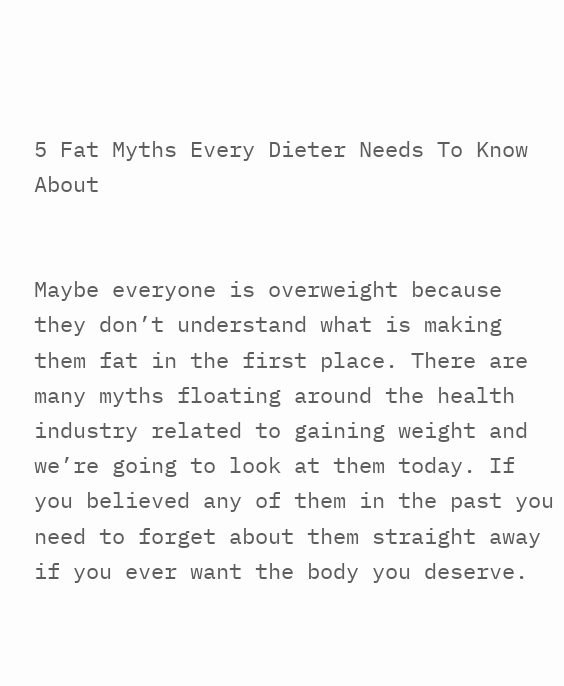5 Fat Myths Every Dieter Needs To Know About


Maybe everyone is overweight because they don’t understand what is making them fat in the first place. There are many myths floating around the health industry related to gaining weight and we’re going to look at them today. If you believed any of them in the past you need to forget about them straight away if you ever want the body you deserve.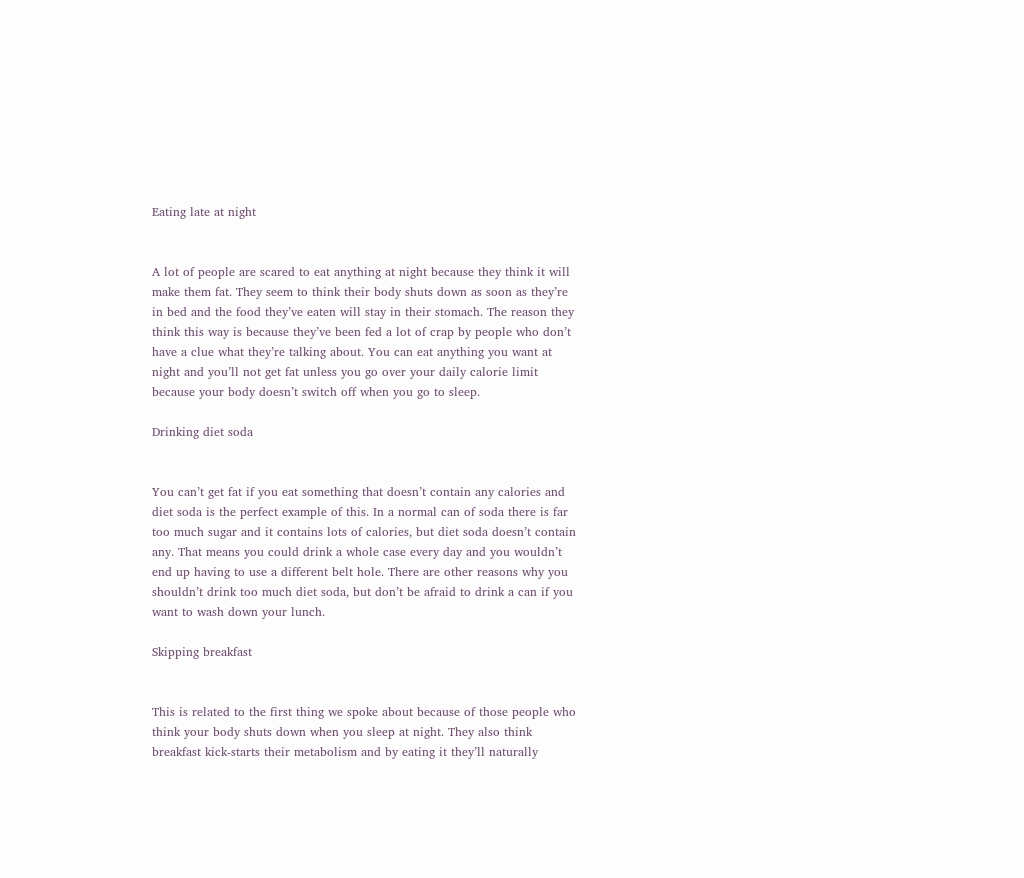Eating late at night


A lot of people are scared to eat anything at night because they think it will make them fat. They seem to think their body shuts down as soon as they’re in bed and the food they’ve eaten will stay in their stomach. The reason they think this way is because they’ve been fed a lot of crap by people who don’t have a clue what they’re talking about. You can eat anything you want at night and you’ll not get fat unless you go over your daily calorie limit because your body doesn’t switch off when you go to sleep.

Drinking diet soda


You can’t get fat if you eat something that doesn’t contain any calories and diet soda is the perfect example of this. In a normal can of soda there is far too much sugar and it contains lots of calories, but diet soda doesn’t contain any. That means you could drink a whole case every day and you wouldn’t end up having to use a different belt hole. There are other reasons why you shouldn’t drink too much diet soda, but don’t be afraid to drink a can if you want to wash down your lunch.

Skipping breakfast


This is related to the first thing we spoke about because of those people who think your body shuts down when you sleep at night. They also think breakfast kick-starts their metabolism and by eating it they’ll naturally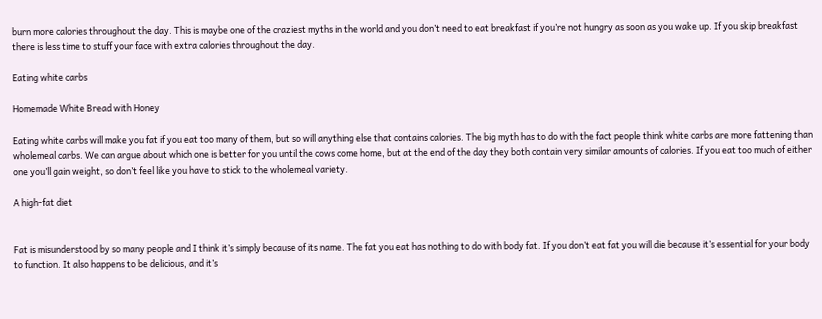burn more calories throughout the day. This is maybe one of the craziest myths in the world and you don’t need to eat breakfast if you’re not hungry as soon as you wake up. If you skip breakfast there is less time to stuff your face with extra calories throughout the day.

Eating white carbs

Homemade White Bread with Honey

Eating white carbs will make you fat if you eat too many of them, but so will anything else that contains calories. The big myth has to do with the fact people think white carbs are more fattening than wholemeal carbs. We can argue about which one is better for you until the cows come home, but at the end of the day they both contain very similar amounts of calories. If you eat too much of either one you’ll gain weight, so don’t feel like you have to stick to the wholemeal variety.

A high-fat diet


Fat is misunderstood by so many people and I think it’s simply because of its name. The fat you eat has nothing to do with body fat. If you don’t eat fat you will die because it’s essential for your body to function. It also happens to be delicious, and it’s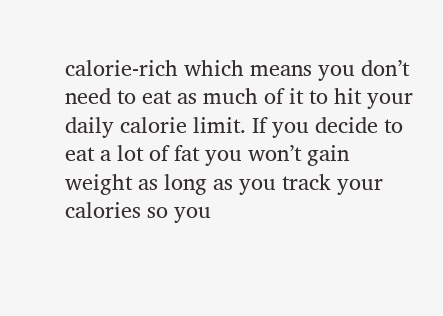calorie-rich which means you don’t need to eat as much of it to hit your daily calorie limit. If you decide to eat a lot of fat you won’t gain weight as long as you track your calories so you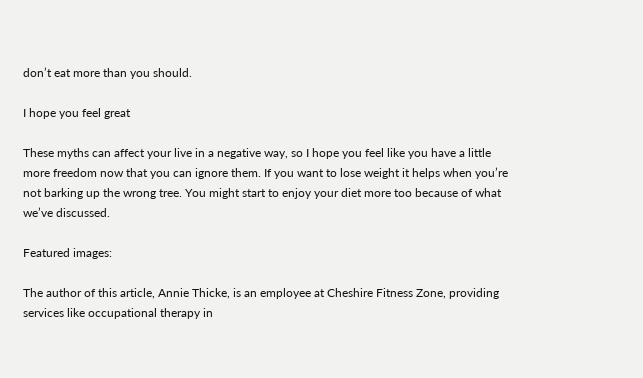don’t eat more than you should.

I hope you feel great

These myths can affect your live in a negative way, so I hope you feel like you have a little more freedom now that you can ignore them. If you want to lose weight it helps when you’re not barking up the wrong tree. You might start to enjoy your diet more too because of what we’ve discussed.

Featured images:

The author of this article, Annie Thicke, is an employee at Cheshire Fitness Zone, providing services like occupational therapy in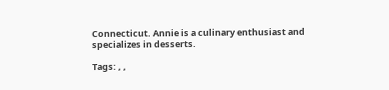Connecticut. Annie is a culinary enthusiast and specializes in desserts.

Tags: , ,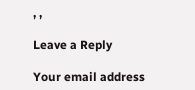, ,

Leave a Reply

Your email address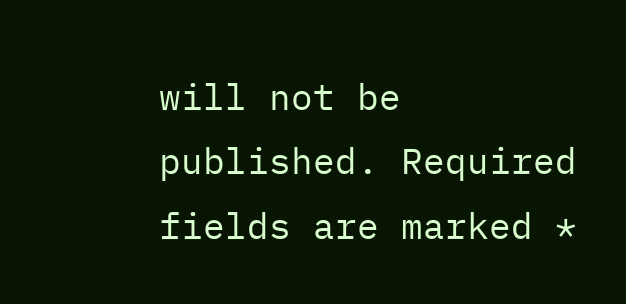will not be published. Required fields are marked *